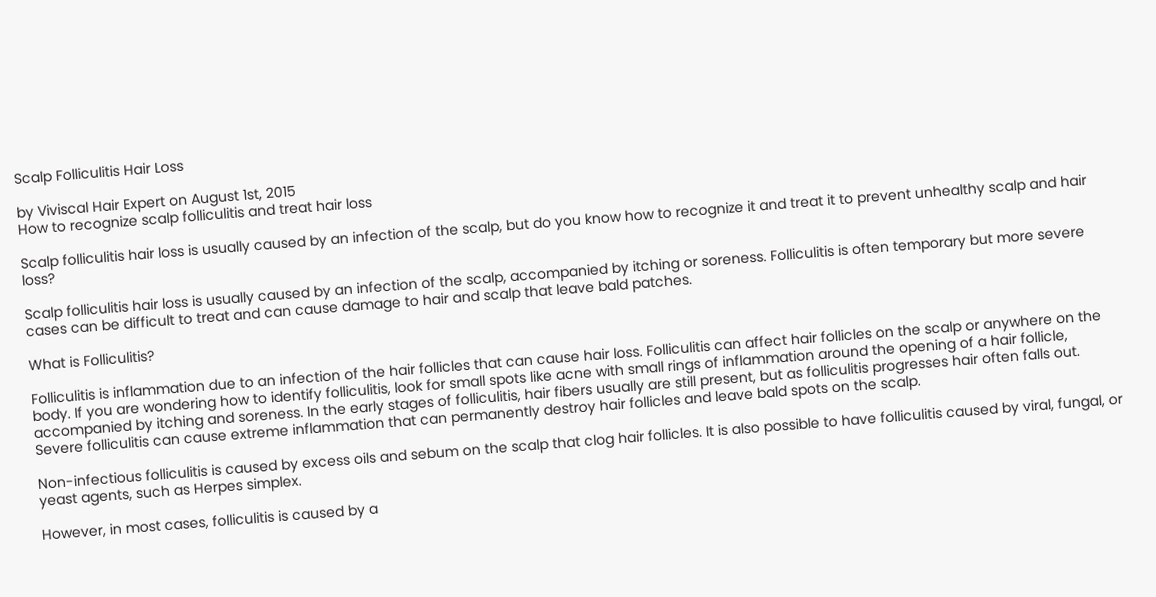Scalp Folliculitis Hair Loss

by Viviscal Hair Expert on August 1st, 2015
How to recognize scalp folliculitis and treat hair loss

Scalp folliculitis hair loss is usually caused by an infection of the scalp, but do you know how to recognize it and treat it to prevent unhealthy scalp and hair loss?

Scalp folliculitis hair loss is usually caused by an infection of the scalp, accompanied by itching or soreness. Folliculitis is often temporary but more severe cases can be difficult to treat and can cause damage to hair and scalp that leave bald patches.

What is Folliculitis?

Folliculitis is inflammation due to an infection of the hair follicles that can cause hair loss. Folliculitis can affect hair follicles on the scalp or anywhere on the body. If you are wondering how to identify folliculitis, look for small spots like acne with small rings of inflammation around the opening of a hair follicle, accompanied by itching and soreness. In the early stages of folliculitis, hair fibers usually are still present, but as folliculitis progresses hair often falls out. Severe folliculitis can cause extreme inflammation that can permanently destroy hair follicles and leave bald spots on the scalp.

Non-infectious folliculitis is caused by excess oils and sebum on the scalp that clog hair follicles. It is also possible to have folliculitis caused by viral, fungal, or yeast agents, such as Herpes simplex.

However, in most cases, folliculitis is caused by a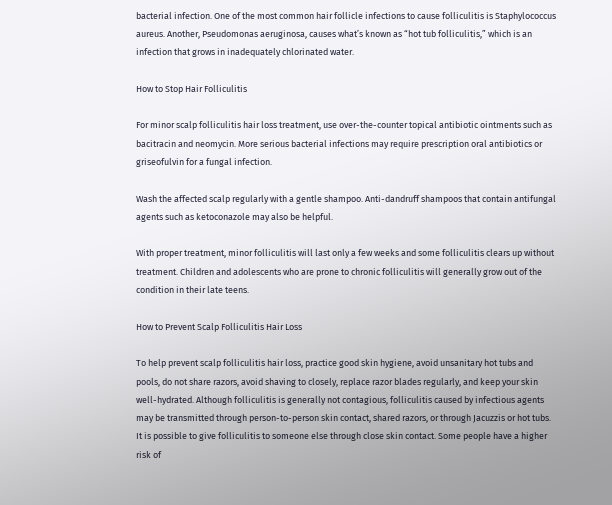bacterial infection. One of the most common hair follicle infections to cause folliculitis is Staphylococcus aureus. Another, Pseudomonas aeruginosa, causes what’s known as “hot tub folliculitis,” which is an infection that grows in inadequately chlorinated water.

How to Stop Hair Folliculitis

For minor scalp folliculitis hair loss treatment, use over-the-counter topical antibiotic ointments such as bacitracin and neomycin. More serious bacterial infections may require prescription oral antibiotics or griseofulvin for a fungal infection.

Wash the affected scalp regularly with a gentle shampoo. Anti-dandruff shampoos that contain antifungal agents such as ketoconazole may also be helpful.

With proper treatment, minor folliculitis will last only a few weeks and some folliculitis clears up without treatment. Children and adolescents who are prone to chronic folliculitis will generally grow out of the condition in their late teens.

How to Prevent Scalp Folliculitis Hair Loss

To help prevent scalp folliculitis hair loss, practice good skin hygiene, avoid unsanitary hot tubs and pools, do not share razors, avoid shaving to closely, replace razor blades regularly, and keep your skin well-hydrated. Although folliculitis is generally not contagious, folliculitis caused by infectious agents may be transmitted through person-to-person skin contact, shared razors, or through Jacuzzis or hot tubs. It is possible to give folliculitis to someone else through close skin contact. Some people have a higher risk of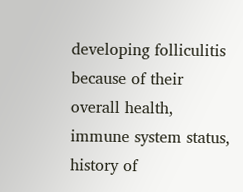developing folliculitis because of their overall health, immune system status, history of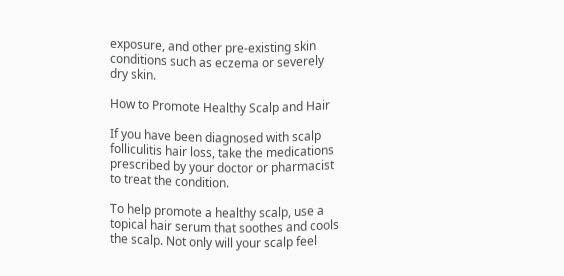exposure, and other pre-existing skin conditions such as eczema or severely dry skin.

How to Promote Healthy Scalp and Hair

If you have been diagnosed with scalp folliculitis hair loss, take the medications prescribed by your doctor or pharmacist to treat the condition.

To help promote a healthy scalp, use a topical hair serum that soothes and cools the scalp. Not only will your scalp feel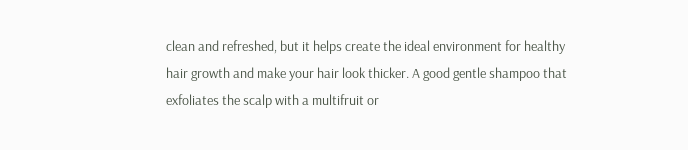clean and refreshed, but it helps create the ideal environment for healthy hair growth and make your hair look thicker. A good gentle shampoo that exfoliates the scalp with a multifruit or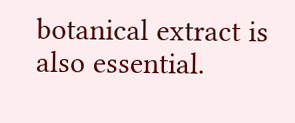botanical extract is also essential.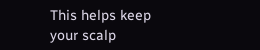This helps keep your scalp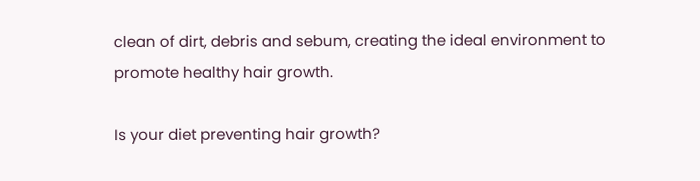clean of dirt, debris and sebum, creating the ideal environment to promote healthy hair growth.

Is your diet preventing hair growth?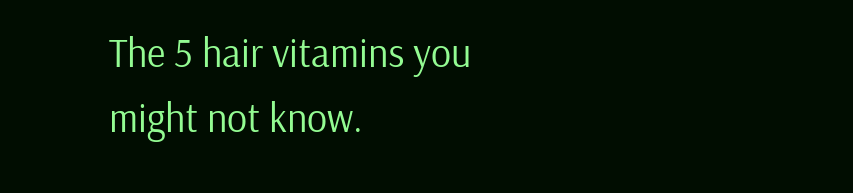The 5 hair vitamins you might not know.